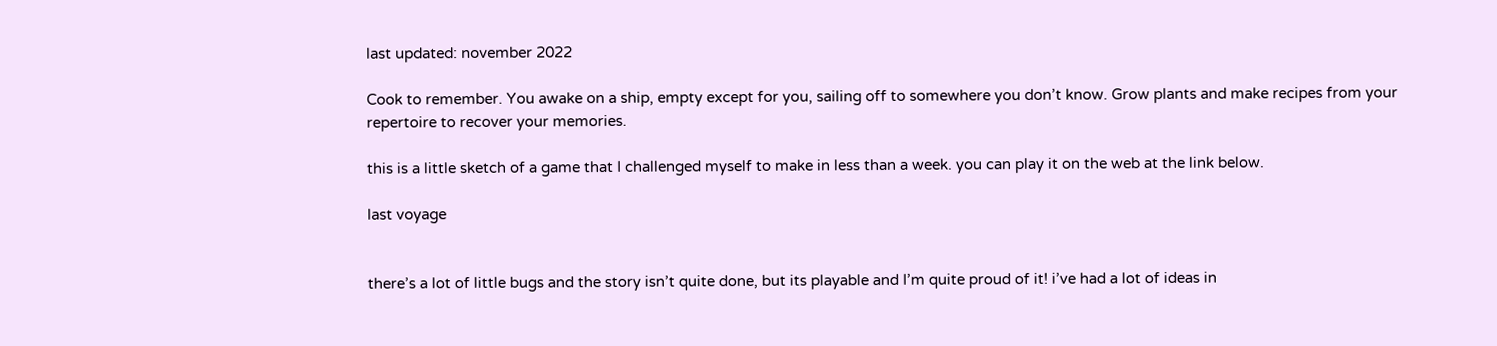last updated: november 2022

Cook to remember. You awake on a ship, empty except for you, sailing off to somewhere you don’t know. Grow plants and make recipes from your repertoire to recover your memories.

this is a little sketch of a game that I challenged myself to make in less than a week. you can play it on the web at the link below.

last voyage


there’s a lot of little bugs and the story isn’t quite done, but its playable and I’m quite proud of it! i’ve had a lot of ideas in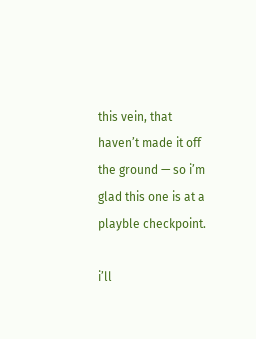this vein, that haven’t made it off the ground — so i’m glad this one is at a playble checkpoint.

i’ll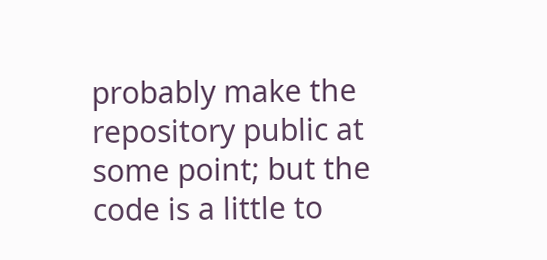probably make the repository public at some point; but the code is a little to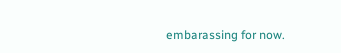embarassing for now.